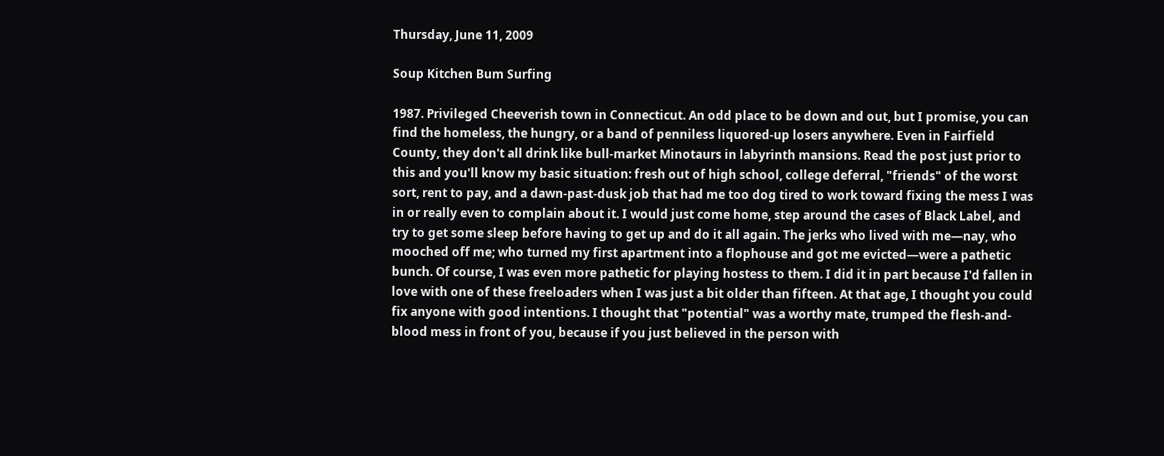Thursday, June 11, 2009

Soup Kitchen Bum Surfing

1987. Privileged Cheeverish town in Connecticut. An odd place to be down and out, but I promise, you can find the homeless, the hungry, or a band of penniless liquored-up losers anywhere. Even in Fairfield County, they don't all drink like bull-market Minotaurs in labyrinth mansions. Read the post just prior to this and you'll know my basic situation: fresh out of high school, college deferral, "friends" of the worst sort, rent to pay, and a dawn-past-dusk job that had me too dog tired to work toward fixing the mess I was in or really even to complain about it. I would just come home, step around the cases of Black Label, and try to get some sleep before having to get up and do it all again. The jerks who lived with me—nay, who mooched off me; who turned my first apartment into a flophouse and got me evicted—were a pathetic bunch. Of course, I was even more pathetic for playing hostess to them. I did it in part because I'd fallen in love with one of these freeloaders when I was just a bit older than fifteen. At that age, I thought you could fix anyone with good intentions. I thought that "potential" was a worthy mate, trumped the flesh-and-blood mess in front of you, because if you just believed in the person with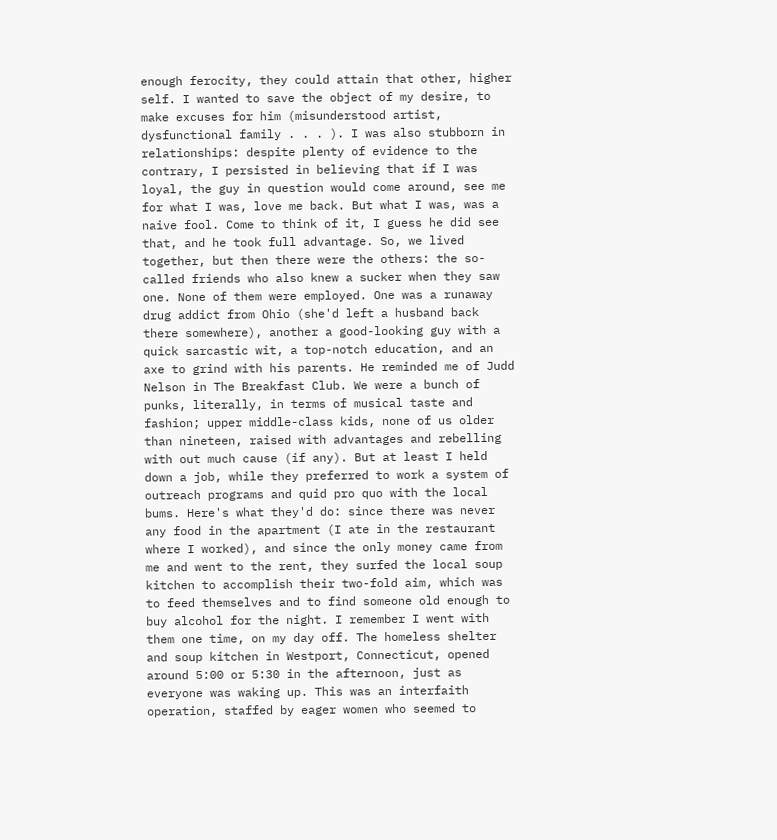enough ferocity, they could attain that other, higher self. I wanted to save the object of my desire, to make excuses for him (misunderstood artist, dysfunctional family . . . ). I was also stubborn in relationships: despite plenty of evidence to the contrary, I persisted in believing that if I was loyal, the guy in question would come around, see me for what I was, love me back. But what I was, was a naive fool. Come to think of it, I guess he did see that, and he took full advantage. So, we lived together, but then there were the others: the so-called friends who also knew a sucker when they saw one. None of them were employed. One was a runaway drug addict from Ohio (she'd left a husband back there somewhere), another a good-looking guy with a quick sarcastic wit, a top-notch education, and an axe to grind with his parents. He reminded me of Judd Nelson in The Breakfast Club. We were a bunch of punks, literally, in terms of musical taste and fashion; upper middle-class kids, none of us older than nineteen, raised with advantages and rebelling with out much cause (if any). But at least I held down a job, while they preferred to work a system of outreach programs and quid pro quo with the local bums. Here's what they'd do: since there was never any food in the apartment (I ate in the restaurant where I worked), and since the only money came from me and went to the rent, they surfed the local soup kitchen to accomplish their two-fold aim, which was to feed themselves and to find someone old enough to buy alcohol for the night. I remember I went with them one time, on my day off. The homeless shelter and soup kitchen in Westport, Connecticut, opened around 5:00 or 5:30 in the afternoon, just as everyone was waking up. This was an interfaith operation, staffed by eager women who seemed to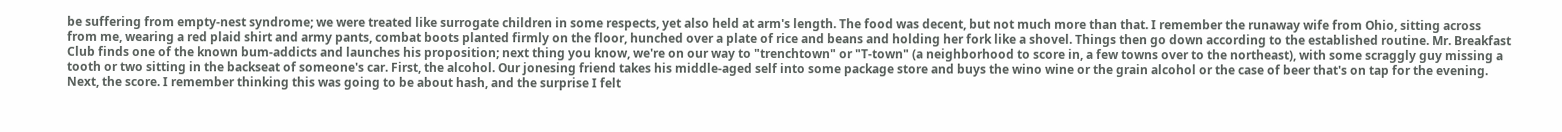be suffering from empty-nest syndrome; we were treated like surrogate children in some respects, yet also held at arm's length. The food was decent, but not much more than that. I remember the runaway wife from Ohio, sitting across from me, wearing a red plaid shirt and army pants, combat boots planted firmly on the floor, hunched over a plate of rice and beans and holding her fork like a shovel. Things then go down according to the established routine. Mr. Breakfast Club finds one of the known bum-addicts and launches his proposition; next thing you know, we're on our way to "trenchtown" or "T-town" (a neighborhood to score in, a few towns over to the northeast), with some scraggly guy missing a tooth or two sitting in the backseat of someone's car. First, the alcohol. Our jonesing friend takes his middle-aged self into some package store and buys the wino wine or the grain alcohol or the case of beer that's on tap for the evening. Next, the score. I remember thinking this was going to be about hash, and the surprise I felt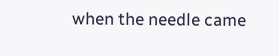when the needle came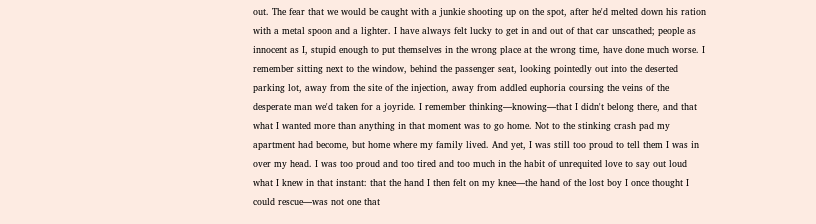out. The fear that we would be caught with a junkie shooting up on the spot, after he'd melted down his ration with a metal spoon and a lighter. I have always felt lucky to get in and out of that car unscathed; people as innocent as I, stupid enough to put themselves in the wrong place at the wrong time, have done much worse. I remember sitting next to the window, behind the passenger seat, looking pointedly out into the deserted parking lot, away from the site of the injection, away from addled euphoria coursing the veins of the desperate man we'd taken for a joyride. I remember thinking—knowing—that I didn't belong there, and that what I wanted more than anything in that moment was to go home. Not to the stinking crash pad my apartment had become, but home where my family lived. And yet, I was still too proud to tell them I was in over my head. I was too proud and too tired and too much in the habit of unrequited love to say out loud what I knew in that instant: that the hand I then felt on my knee—the hand of the lost boy I once thought I could rescue—was not one that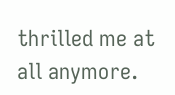thrilled me at all anymore.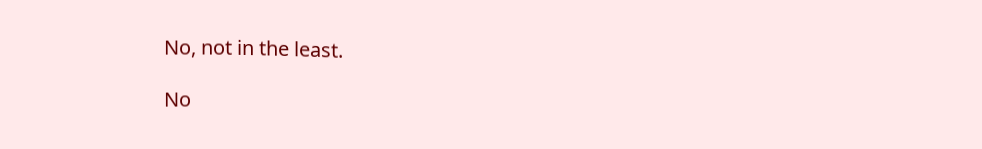No, not in the least.

No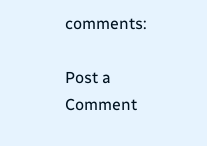comments:

Post a Comment